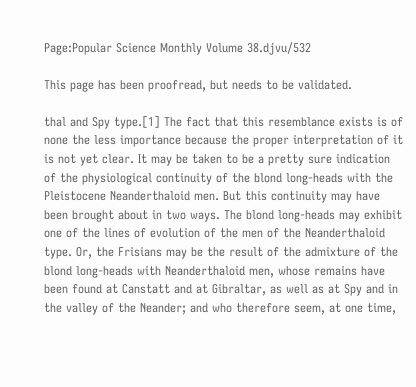Page:Popular Science Monthly Volume 38.djvu/532

This page has been proofread, but needs to be validated.

thal and Spy type.[1] The fact that this resemblance exists is of none the less importance because the proper interpretation of it is not yet clear. It may be taken to be a pretty sure indication of the physiological continuity of the blond long-heads with the Pleistocene Neanderthaloid men. But this continuity may have been brought about in two ways. The blond long-heads may exhibit one of the lines of evolution of the men of the Neanderthaloid type. Or, the Frisians may be the result of the admixture of the blond long-heads with Neanderthaloid men, whose remains have been found at Canstatt and at Gibraltar, as well as at Spy and in the valley of the Neander; and who therefore seem, at one time,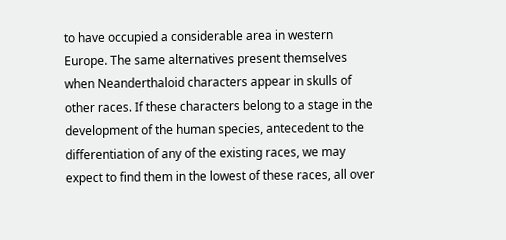to have occupied a considerable area in western Europe. The same alternatives present themselves when Neanderthaloid characters appear in skulls of other races. If these characters belong to a stage in the development of the human species, antecedent to the differentiation of any of the existing races, we may expect to find them in the lowest of these races, all over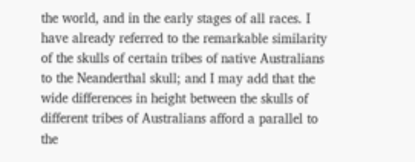the world, and in the early stages of all races. I have already referred to the remarkable similarity of the skulls of certain tribes of native Australians to the Neanderthal skull; and I may add that the wide differences in height between the skulls of different tribes of Australians afford a parallel to the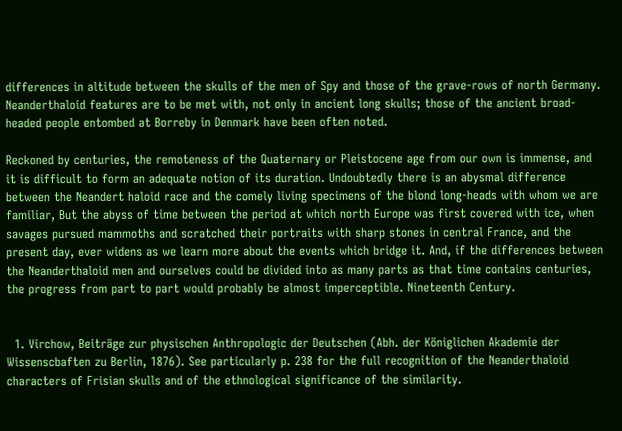differences in altitude between the skulls of the men of Spy and those of the grave-rows of north Germany. Neanderthaloid features are to be met with, not only in ancient long skulls; those of the ancient broad-headed people entombed at Borreby in Denmark have been often noted.

Reckoned by centuries, the remoteness of the Quaternary or Pleistocene age from our own is immense, and it is difficult to form an adequate notion of its duration. Undoubtedly there is an abysmal difference between the Neandert haloid race and the comely living specimens of the blond long-heads with whom we are familiar, But the abyss of time between the period at which north Europe was first covered with ice, when savages pursued mammoths and scratched their portraits with sharp stones in central France, and the present day, ever widens as we learn more about the events which bridge it. And, if the differences between the Neanderthaloid men and ourselves could be divided into as many parts as that time contains centuries, the progress from part to part would probably be almost imperceptible. Nineteenth Century.


  1. Virchow, Beiträge zur physischen Anthropologic der Deutschen (Abh. der Königlichen Akademie der Wissenscbaften zu Berlin, 1876). See particularly p. 238 for the full recognition of the Neanderthaloid characters of Frisian skulls and of the ethnological significance of the similarity.